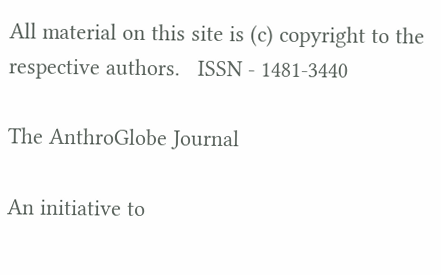All material on this site is (c) copyright to the respective authors.   ISSN - 1481-3440

The AnthroGlobe Journal

An initiative to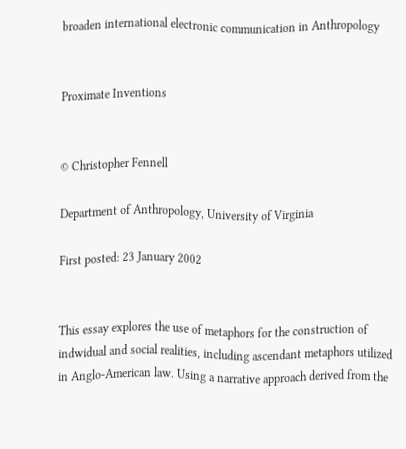broaden international electronic communication in Anthropology


Proximate Inventions


© Christopher Fennell

Department of Anthropology, University of Virginia

First posted: 23 January 2002


This essay explores the use of metaphors for the construction of indwidual and social realities, including ascendant metaphors utilized in Anglo-American law. Using a narrative approach derived from the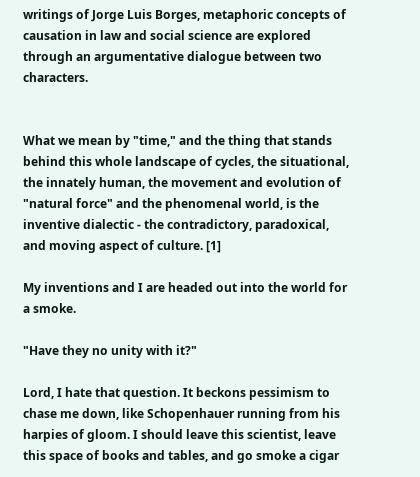writings of Jorge Luis Borges, metaphoric concepts of causation in law and social science are explored through an argumentative dialogue between two characters.


What we mean by "time," and the thing that stands behind this whole landscape of cycles, the situational, the innately human, the movement and evolution of "natural force" and the phenomenal world, is the inventive dialectic - the contradictory, paradoxical, and moving aspect of culture. [1]

My inventions and I are headed out into the world for a smoke.

"Have they no unity with it?"

Lord, I hate that question. It beckons pessimism to chase me down, like Schopenhauer running from his harpies of gloom. I should leave this scientist, leave this space of books and tables, and go smoke a cigar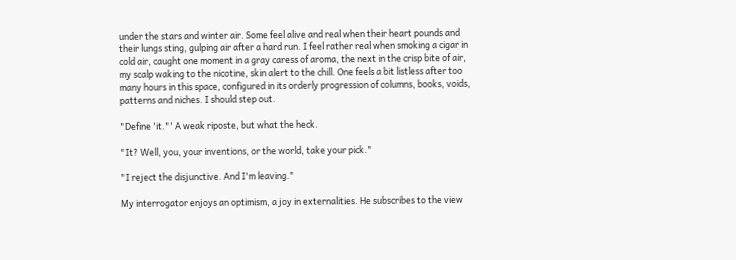under the stars and winter air. Some feel alive and real when their heart pounds and their lungs sting, gulping air after a hard run. I feel rather real when smoking a cigar in cold air, caught one moment in a gray caress of aroma, the next in the crisp bite of air, my scalp waking to the nicotine, skin alert to the chill. One feels a bit listless after too many hours in this space, configured in its orderly progression of columns, books, voids, patterns and niches. I should step out.

"Define 'it."' A weak riposte, but what the heck.

"It? Well, you, your inventions, or the world, take your pick."

"I reject the disjunctive. And I'm leaving."

My interrogator enjoys an optimism, a joy in externalities. He subscribes to the view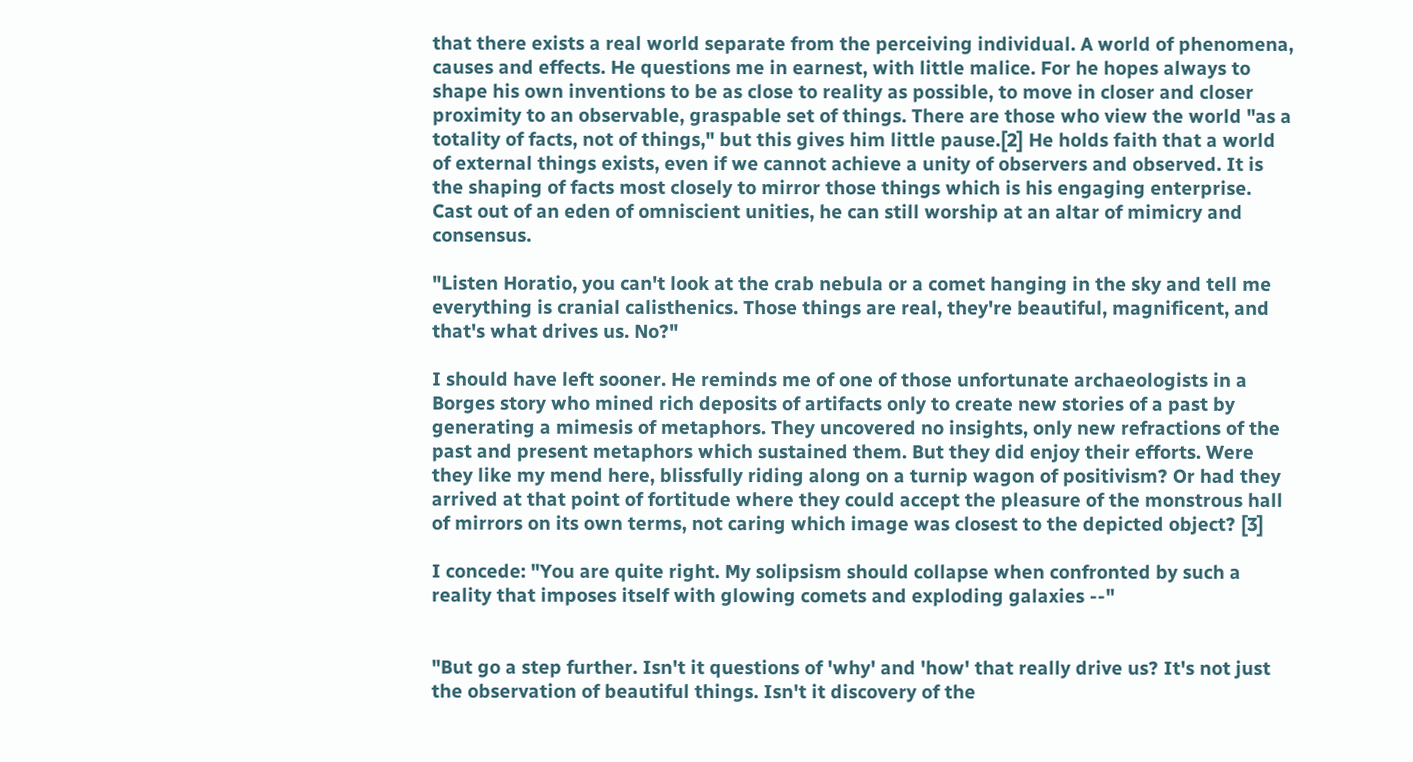that there exists a real world separate from the perceiving individual. A world of phenomena, causes and effects. He questions me in earnest, with little malice. For he hopes always to shape his own inventions to be as close to reality as possible, to move in closer and closer proximity to an observable, graspable set of things. There are those who view the world "as a totality of facts, not of things," but this gives him little pause.[2] He holds faith that a world of external things exists, even if we cannot achieve a unity of observers and observed. It is the shaping of facts most closely to mirror those things which is his engaging enterprise. Cast out of an eden of omniscient unities, he can still worship at an altar of mimicry and consensus.

"Listen Horatio, you can't look at the crab nebula or a comet hanging in the sky and tell me everything is cranial calisthenics. Those things are real, they're beautiful, magnificent, and that's what drives us. No?"

I should have left sooner. He reminds me of one of those unfortunate archaeologists in a Borges story who mined rich deposits of artifacts only to create new stories of a past by generating a mimesis of metaphors. They uncovered no insights, only new refractions of the past and present metaphors which sustained them. But they did enjoy their efforts. Were they like my mend here, blissfully riding along on a turnip wagon of positivism? Or had they arrived at that point of fortitude where they could accept the pleasure of the monstrous hall of mirrors on its own terms, not caring which image was closest to the depicted object? [3]

I concede: "You are quite right. My solipsism should collapse when confronted by such a reality that imposes itself with glowing comets and exploding galaxies --"


"But go a step further. Isn't it questions of 'why' and 'how' that really drive us? It's not just the observation of beautiful things. Isn't it discovery of the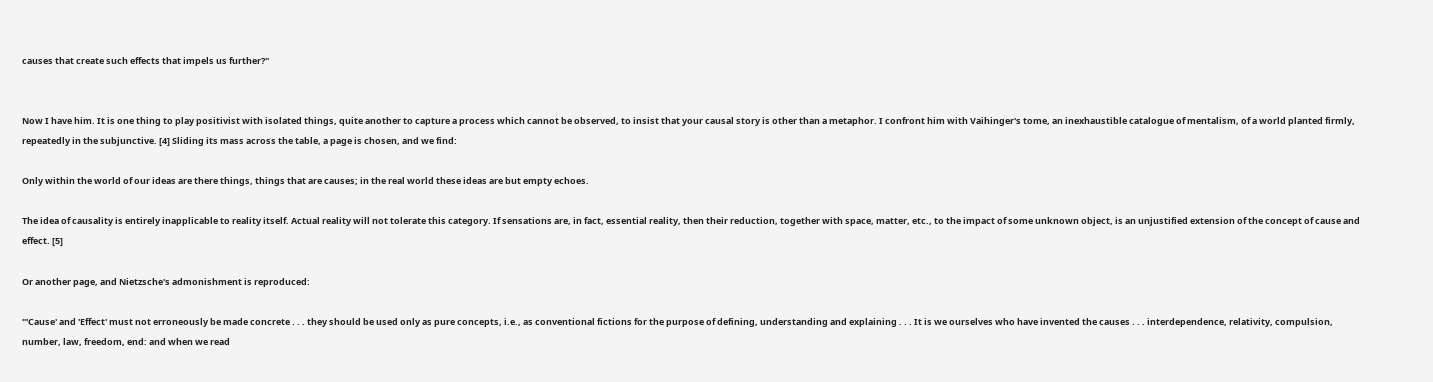causes that create such effects that impels us further?"


Now I have him. It is one thing to play positivist with isolated things, quite another to capture a process which cannot be observed, to insist that your causal story is other than a metaphor. I confront him with Vaihinger's tome, an inexhaustible catalogue of mentalism, of a world planted firmly, repeatedly in the subjunctive. [4] Sliding its mass across the table, a page is chosen, and we find:

Only within the world of our ideas are there things, things that are causes; in the real world these ideas are but empty echoes.

The idea of causality is entirely inapplicable to reality itself. Actual reality will not tolerate this category. If sensations are, in fact, essential reality, then their reduction, together with space, matter, etc., to the impact of some unknown object, is an unjustified extension of the concept of cause and effect. [5]

Or another page, and Nietzsche's admonishment is reproduced:

"'Cause' and 'Effect' must not erroneously be made concrete . . . they should be used only as pure concepts, i.e., as conventional fictions for the purpose of defining, understanding and explaining . . . It is we ourselves who have invented the causes . . . interdependence, relativity, compulsion, number, law, freedom, end: and when we read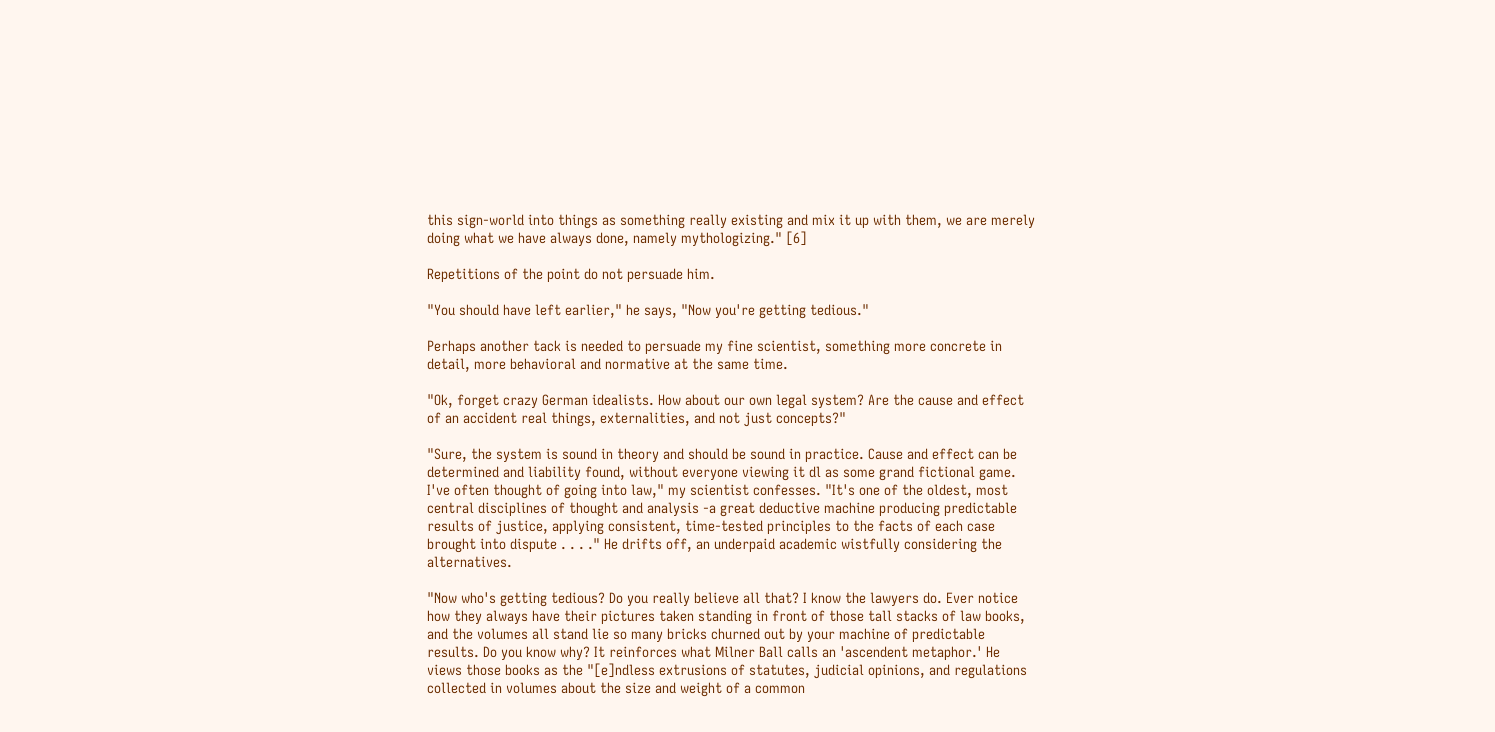this sign-world into things as something really existing and mix it up with them, we are merely doing what we have always done, namely mythologizing." [6]

Repetitions of the point do not persuade him.

"You should have left earlier," he says, "Now you're getting tedious."

Perhaps another tack is needed to persuade my fine scientist, something more concrete in detail, more behavioral and normative at the same time.

"Ok, forget crazy German idealists. How about our own legal system? Are the cause and effect of an accident real things, externalities, and not just concepts?"

"Sure, the system is sound in theory and should be sound in practice. Cause and effect can be determined and liability found, without everyone viewing it dl as some grand fictional game. I've often thought of going into law," my scientist confesses. "It's one of the oldest, most central disciplines of thought and analysis -a great deductive machine producing predictable results of justice, applying consistent, time-tested principles to the facts of each case brought into dispute . . . ." He drifts off, an underpaid academic wistfully considering the alternatives.

"Now who's getting tedious? Do you really believe all that? I know the lawyers do. Ever notice how they always have their pictures taken standing in front of those tall stacks of law books, and the volumes all stand lie so many bricks churned out by your machine of predictable results. Do you know why? It reinforces what Milner Ball calls an 'ascendent metaphor.' He views those books as the "[e]ndless extrusions of statutes, judicial opinions, and regulations collected in volumes about the size and weight of a common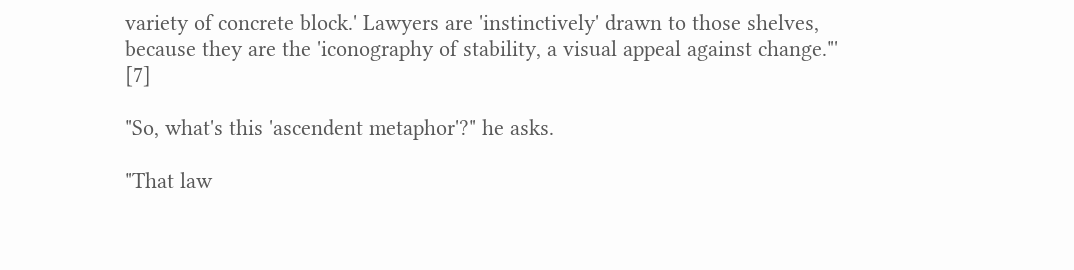variety of concrete block.' Lawyers are 'instinctively' drawn to those shelves, because they are the 'iconography of stability, a visual appeal against change."' [7]

"So, what's this 'ascendent metaphor'?" he asks.

"That law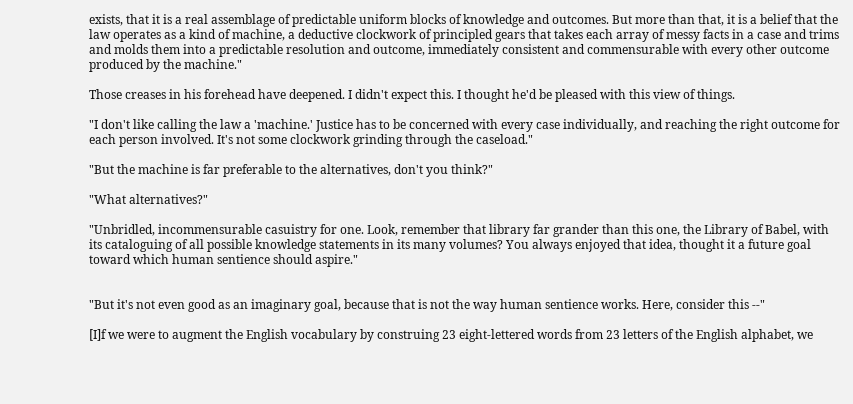exists, that it is a real assemblage of predictable uniform blocks of knowledge and outcomes. But more than that, it is a belief that the law operates as a kind of machine, a deductive clockwork of principled gears that takes each array of messy facts in a case and trims and molds them into a predictable resolution and outcome, immediately consistent and commensurable with every other outcome produced by the machine."

Those creases in his forehead have deepened. I didn't expect this. I thought he'd be pleased with this view of things.

"I don't like calling the law a 'machine.' Justice has to be concerned with every case individually, and reaching the right outcome for each person involved. It's not some clockwork grinding through the caseload."

"But the machine is far preferable to the alternatives, don't you think?"

"What alternatives?"

"Unbridled, incommensurable casuistry for one. Look, remember that library far grander than this one, the Library of Babel, with its cataloguing of all possible knowledge statements in its many volumes? You always enjoyed that idea, thought it a future goal toward which human sentience should aspire."


"But it's not even good as an imaginary goal, because that is not the way human sentience works. Here, consider this --"

[I]f we were to augment the English vocabulary by construing 23 eight-lettered words from 23 letters of the English alphabet, we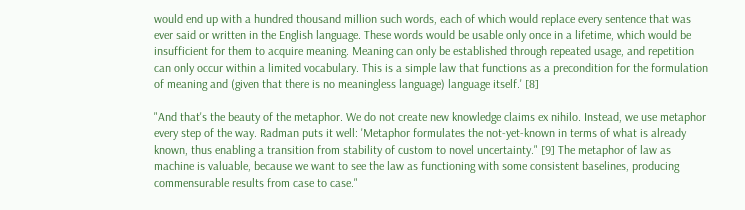would end up with a hundred thousand million such words, each of which would replace every sentence that was ever said or written in the English language. These words would be usable only once in a lifetime, which would be insufficient for them to acquire meaning. Meaning can only be established through repeated usage, and repetition can only occur within a limited vocabulary. This is a simple law that functions as a precondition for the formulation of meaning and (given that there is no meaningless language) language itself.' [8]

"And that's the beauty of the metaphor. We do not create new knowledge claims ex nihilo. Instead, we use metaphor every step of the way. Radman puts it well: 'Metaphor formulates the not-yet-known in terms of what is already known, thus enabling a transition from stability of custom to novel uncertainty." [9] The metaphor of law as machine is valuable, because we want to see the law as functioning with some consistent baselines, producing commensurable results from case to case."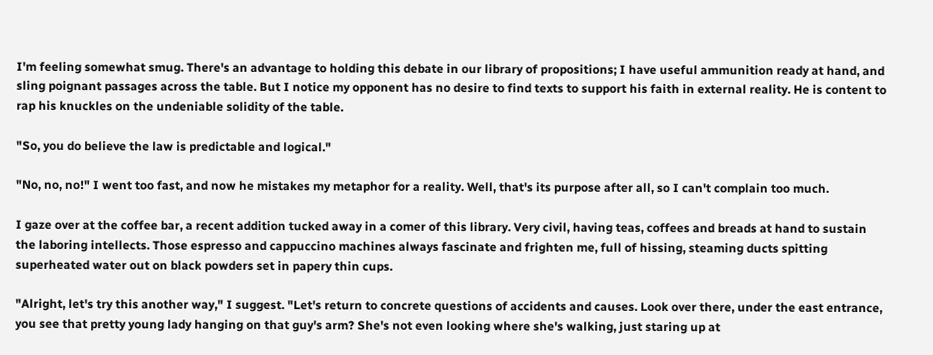I'm feeling somewhat smug. There's an advantage to holding this debate in our library of propositions; I have useful ammunition ready at hand, and sling poignant passages across the table. But I notice my opponent has no desire to find texts to support his faith in external reality. He is content to rap his knuckles on the undeniable solidity of the table.

"So, you do believe the law is predictable and logical."

"No, no, no!" I went too fast, and now he mistakes my metaphor for a reality. Well, that's its purpose after all, so I can't complain too much.

I gaze over at the coffee bar, a recent addition tucked away in a comer of this library. Very civil, having teas, coffees and breads at hand to sustain the laboring intellects. Those espresso and cappuccino machines always fascinate and frighten me, full of hissing, steaming ducts spitting superheated water out on black powders set in papery thin cups.

"Alright, let's try this another way," I suggest. "Let's return to concrete questions of accidents and causes. Look over there, under the east entrance, you see that pretty young lady hanging on that guy's arm? She's not even looking where she's walking, just staring up at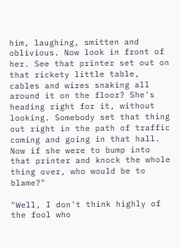him, laughing, smitten and oblivious. Now look in front of her. See that printer set out on that rickety little table, cables and wires snaking all around it on the floor? She's heading right for it, without looking. Somebody set that thing out right in the path of traffic coming and going in that hall. Now if she were to bump into that printer and knock the whole thing over, who would be to blame?"

"Well, I don't think highly of the fool who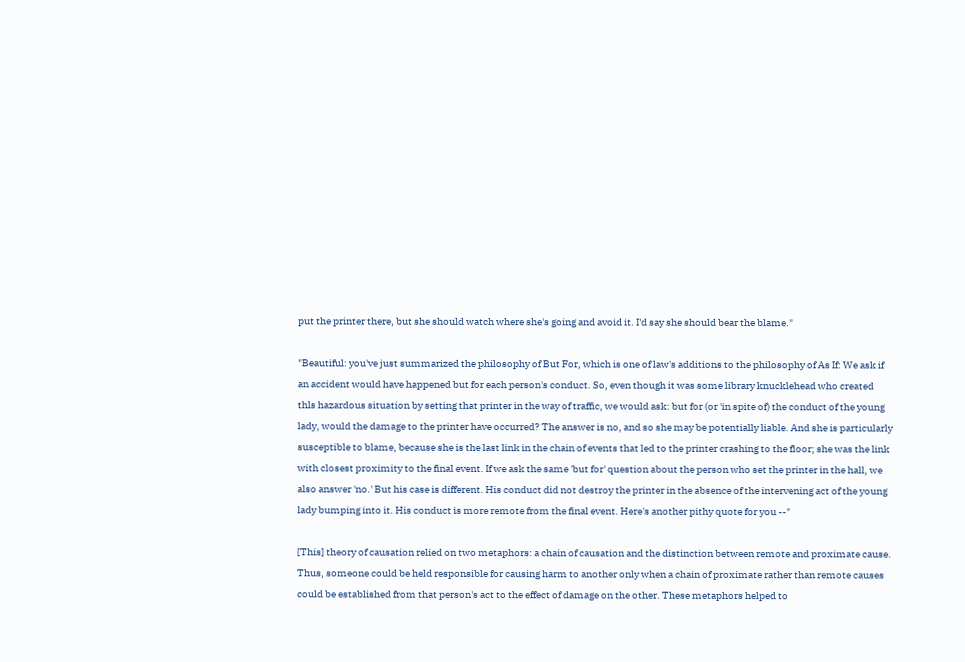put the printer there, but she should watch where she's going and avoid it. I'd say she should bear the blame."

"Beautiful: you've just summarized the philosophy of But For, which is one of law's additions to the philosophy of As If: We ask if an accident would have happened but for each person's conduct. So, even though it was some library knucklehead who created thls hazardous situation by setting that printer in the way of traffic, we would ask: but for (or 'in spite of) the conduct of the young lady, would the damage to the printer have occurred? The answer is no, and so she may be potentially liable. And she is particularly susceptible to blame, because she is the last link in the chain of events that led to the printer crashing to the floor; she was the link with closest proximity to the final event. If we ask the same 'but for' question about the person who set the printer in the hall, we also answer 'no.' But his case is different. His conduct did not destroy the printer in the absence of the intervening act of the young lady bumping into it. His conduct is more remote from the final event. Here's another pithy quote for you --"

[This] theory of causation relied on two metaphors: a chain of causation and the distinction between remote and proximate cause. Thus, someone could be held responsible for causing harm to another only when a chain of proximate rather than remote causes could be established from that person's act to the effect of damage on the other. These metaphors helped to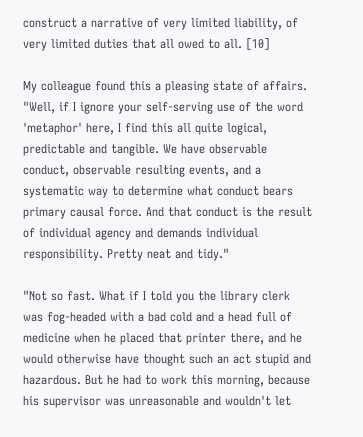construct a narrative of very limited liability, of very limited duties that all owed to all. [10]

My colleague found this a pleasing state of affairs. "Well, if I ignore your self-serving use of the word 'metaphor' here, I find this all quite logical, predictable and tangible. We have observable conduct, observable resulting events, and a systematic way to determine what conduct bears primary causal force. And that conduct is the result of individual agency and demands individual responsibility. Pretty neat and tidy."

"Not so fast. What if I told you the library clerk was fog-headed with a bad cold and a head full of medicine when he placed that printer there, and he would otherwise have thought such an act stupid and hazardous. But he had to work this morning, because his supervisor was unreasonable and wouldn't let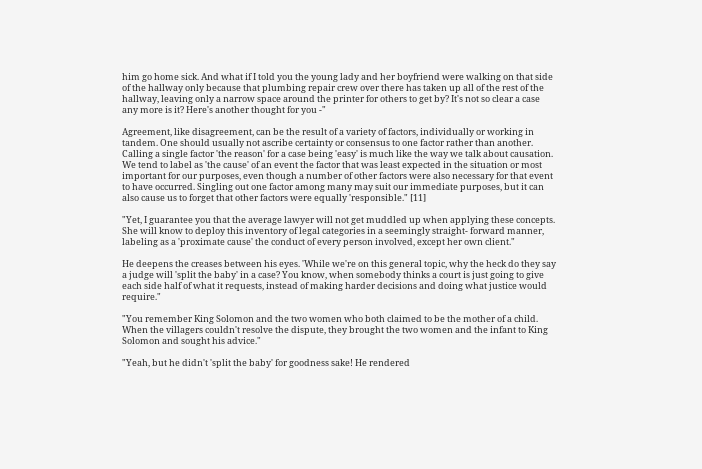him go home sick. And what if I told you the young lady and her boyfriend were walking on that side of the hallway only because that plumbing repair crew over there has taken up all of the rest of the hallway, leaving only a narrow space around the printer for others to get by? It's not so clear a case any more is it? Here's another thought for you -"

Agreement, like disagreement, can be the result of a variety of factors, individually or working in tandem. One should usually not ascribe certainty or consensus to one factor rather than another. Calling a single factor 'the reason' for a case being 'easy' is much like the way we talk about causation. We tend to label as 'the cause' of an event the factor that was least expected in the situation or most important for our purposes, even though a number of other factors were also necessary for that event to have occurred. Singling out one factor among many may suit our immediate purposes, but it can also cause us to forget that other factors were equally 'responsible." [11]

"Yet, I guarantee you that the average lawyer will not get muddled up when applying these concepts. She will know to deploy this inventory of legal categories in a seemingly straight- forward manner, labeling as a 'proximate cause' the conduct of every person involved, except her own client."

He deepens the creases between his eyes. 'While we're on this general topic, why the heck do they say a judge will 'split the baby' in a case? You know, when somebody thinks a court is just going to give each side half of what it requests, instead of making harder decisions and doing what justice would require."

"You remember King Solomon and the two women who both claimed to be the mother of a child. When the villagers couldn't resolve the dispute, they brought the two women and the infant to King Solomon and sought his advice."

"Yeah, but he didn't 'split the baby' for goodness sake! He rendered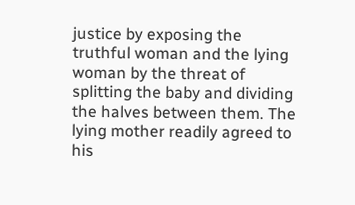justice by exposing the truthful woman and the lying woman by the threat of splitting the baby and dividing the halves between them. The lying mother readily agreed to his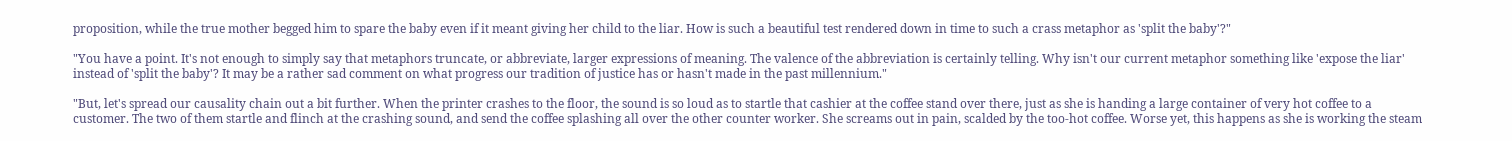proposition, while the true mother begged him to spare the baby even if it meant giving her child to the liar. How is such a beautiful test rendered down in time to such a crass metaphor as 'split the baby'?"

"You have a point. It's not enough to simply say that metaphors truncate, or abbreviate, larger expressions of meaning. The valence of the abbreviation is certainly telling. Why isn't our current metaphor something like 'expose the liar' instead of 'split the baby'? It may be a rather sad comment on what progress our tradition of justice has or hasn't made in the past millennium."

"But, let's spread our causality chain out a bit further. When the printer crashes to the floor, the sound is so loud as to startle that cashier at the coffee stand over there, just as she is handing a large container of very hot coffee to a customer. The two of them startle and flinch at the crashing sound, and send the coffee splashing all over the other counter worker. She screams out in pain, scalded by the too-hot coffee. Worse yet, this happens as she is working the steam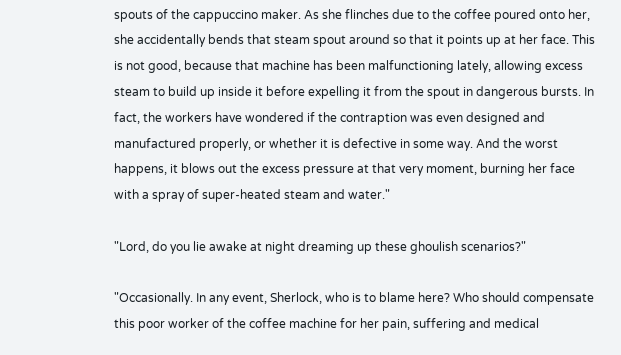spouts of the cappuccino maker. As she flinches due to the coffee poured onto her, she accidentally bends that steam spout around so that it points up at her face. This is not good, because that machine has been malfunctioning lately, allowing excess steam to build up inside it before expelling it from the spout in dangerous bursts. In fact, the workers have wondered if the contraption was even designed and manufactured properly, or whether it is defective in some way. And the worst happens, it blows out the excess pressure at that very moment, burning her face with a spray of super-heated steam and water."

"Lord, do you lie awake at night dreaming up these ghoulish scenarios?"

"Occasionally. In any event, Sherlock, who is to blame here? Who should compensate this poor worker of the coffee machine for her pain, suffering and medical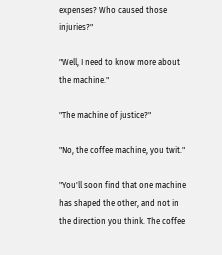expenses? Who caused those injuries?"

"Well, I need to know more about the machine."

"The machine of justice?"

"No, the coffee machine, you twit."

"You'll soon find that one machine has shaped the other, and not in the direction you think. The coffee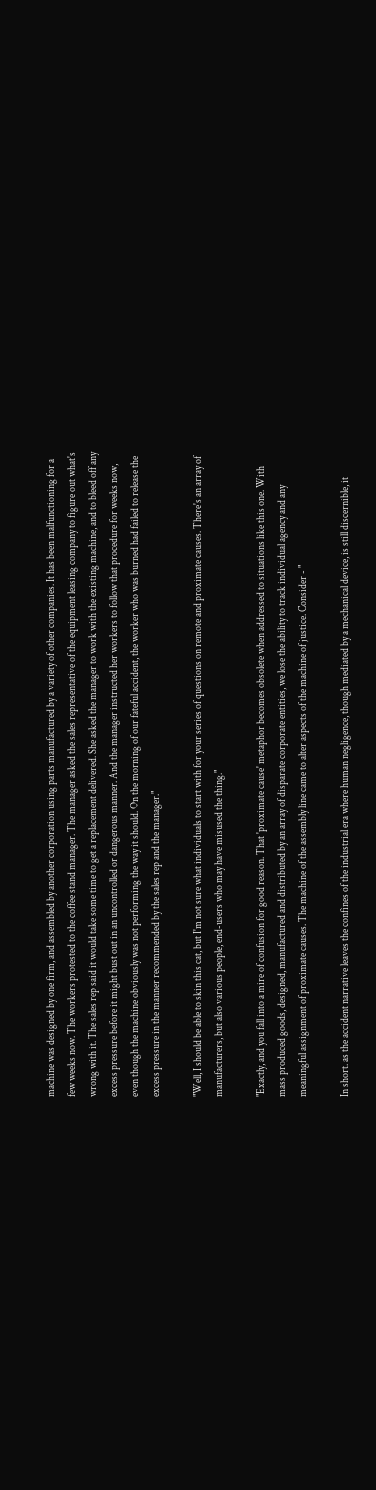machine was designed by one firm, and assembled by another corporation using parts manufactured by a variety of other companies. It has been malfunctioning for a few weeks now. The workers protested to the coffee stand manager. The manager asked the sales representative of the equipment leasing company to figure out what's wrong with it. The sales rep said it would take some time to get a replacement delivered. She asked the manager to work with the existing machine, and to bleed off any excess pressure before it might bust out in an uncontrolled or dangerous manner. And the manager instructed her workers to follow that procedure for weeks now, even though the machine obviously was not performing the way it should. On the morning of our fateful accident, the worker who was burned had failed to release the excess pressure in the manner recommended by the sales rep and the manager."

"Well, I should be able to skin this cat, but I'm not sure what individuals to start with for your series of questions on remote and proximate causes. There's an array of manufacturers, but also various people, end-users who may have misused the thing."

"Exactly, and you fall into a mire of confusion for good reason. That 'proximate cause' metaphor becomes obsolete when addressed to situations like this one. With mass produced goods, designed, manufactured and distributed by an array of disparate corporate entities, we lose the ability to track individual agency and any meaningful assignment of proximate causes. The machine of the assembly line came to alter aspects of the machine of justice. Consider - "

In short. as the accident narrative leaves the confines of the industrial era where human negligence, though mediated by a mechanical device, is still discernible, it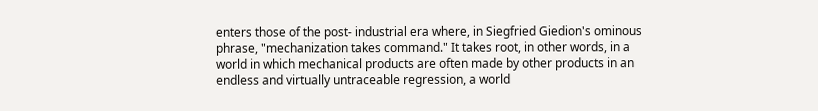enters those of the post- industrial era where, in Siegfried Giedion's ominous phrase, "mechanization takes command." It takes root, in other words, in a world in which mechanical products are often made by other products in an endless and virtually untraceable regression, a world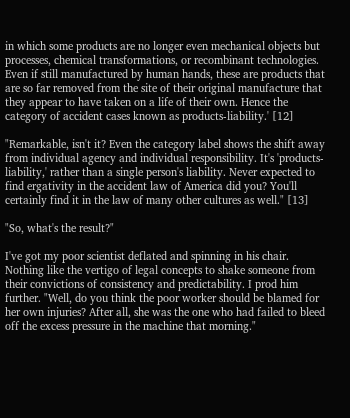in which some products are no longer even mechanical objects but processes, chemical transformations, or recombinant technologies. Even if still manufactured by human hands, these are products that are so far removed from the site of their original manufacture that they appear to have taken on a life of their own. Hence the category of accident cases known as products-liability.' [12]

"Remarkable, isn't it? Even the category label shows the shift away from individual agency and individual responsibility. It's 'products-liability,' rather than a single person's liability. Never expected to find ergativity in the accident law of America did you? You'll certainly find it in the law of many other cultures as well." [13]

"So, what's the result?"

I've got my poor scientist deflated and spinning in his chair. Nothing like the vertigo of legal concepts to shake someone from their convictions of consistency and predictability. I prod him further. "Well, do you think the poor worker should be blamed for her own injuries? After all, she was the one who had failed to bleed off the excess pressure in the machine that morning."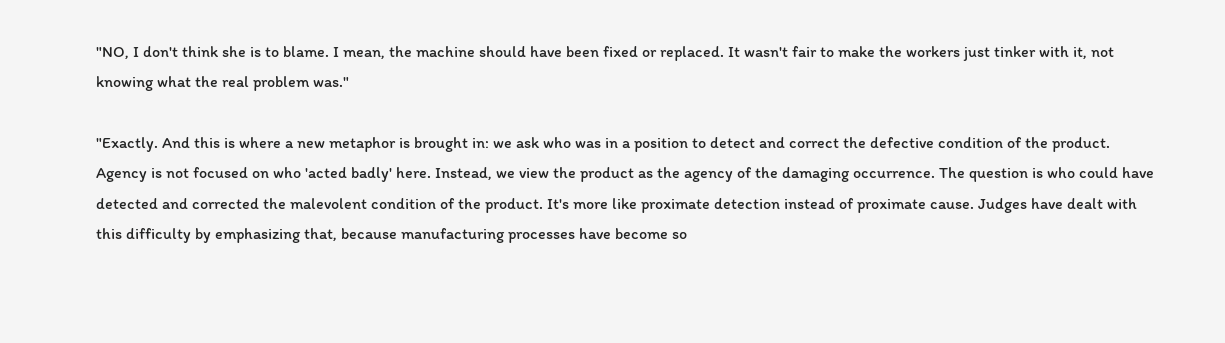"NO, I don't think she is to blame. I mean, the machine should have been fixed or replaced. It wasn't fair to make the workers just tinker with it, not knowing what the real problem was."

"Exactly. And this is where a new metaphor is brought in: we ask who was in a position to detect and correct the defective condition of the product. Agency is not focused on who 'acted badly' here. Instead, we view the product as the agency of the damaging occurrence. The question is who could have detected and corrected the malevolent condition of the product. It's more like proximate detection instead of proximate cause. Judges have dealt with this difficulty by emphasizing that, because manufacturing processes have become so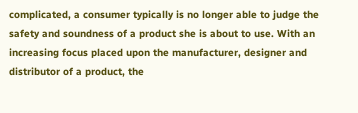complicated, a consumer typically is no longer able to judge the safety and soundness of a product she is about to use. With an increasing focus placed upon the manufacturer, designer and distributor of a product, the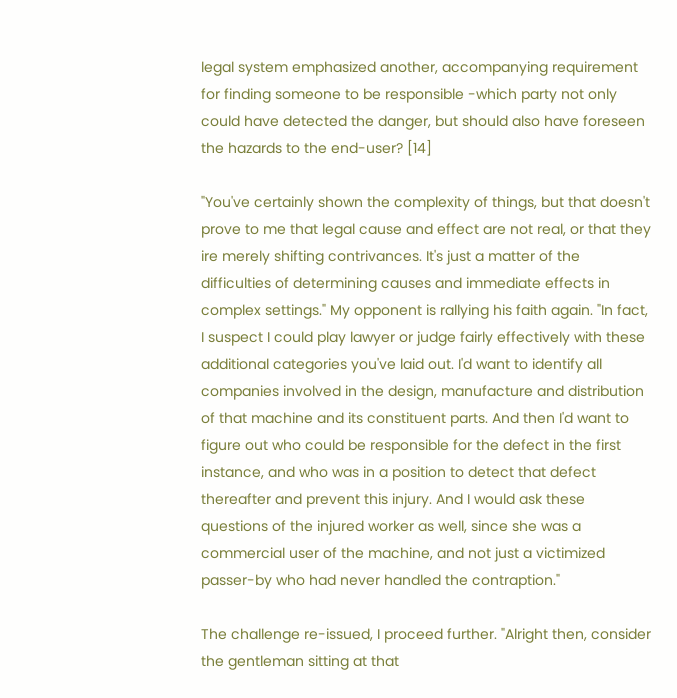legal system emphasized another, accompanying requirement for finding someone to be responsible -which party not only could have detected the danger, but should also have foreseen the hazards to the end-user? [14]

"You've certainly shown the complexity of things, but that doesn't prove to me that legal cause and effect are not real, or that they ire merely shifting contrivances. It's just a matter of the difficulties of determining causes and immediate effects in complex settings." My opponent is rallying his faith again. "In fact, I suspect I could play lawyer or judge fairly effectively with these additional categories you've laid out. I'd want to identify all companies involved in the design, manufacture and distribution of that machine and its constituent parts. And then I'd want to figure out who could be responsible for the defect in the first instance, and who was in a position to detect that defect thereafter and prevent this injury. And I would ask these questions of the injured worker as well, since she was a commercial user of the machine, and not just a victimized passer-by who had never handled the contraption."

The challenge re-issued, I proceed further. "Alright then, consider the gentleman sitting at that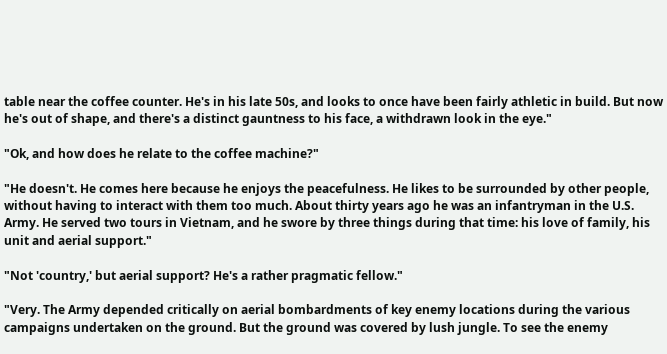table near the coffee counter. He's in his late 50s, and looks to once have been fairly athletic in build. But now he's out of shape, and there's a distinct gauntness to his face, a withdrawn look in the eye."

"Ok, and how does he relate to the coffee machine?"

"He doesn't. He comes here because he enjoys the peacefulness. He likes to be surrounded by other people, without having to interact with them too much. About thirty years ago he was an infantryman in the U.S. Army. He served two tours in Vietnam, and he swore by three things during that time: his love of family, his unit and aerial support."

"Not 'country,' but aerial support? He's a rather pragmatic fellow."

"Very. The Army depended critically on aerial bombardments of key enemy locations during the various campaigns undertaken on the ground. But the ground was covered by lush jungle. To see the enemy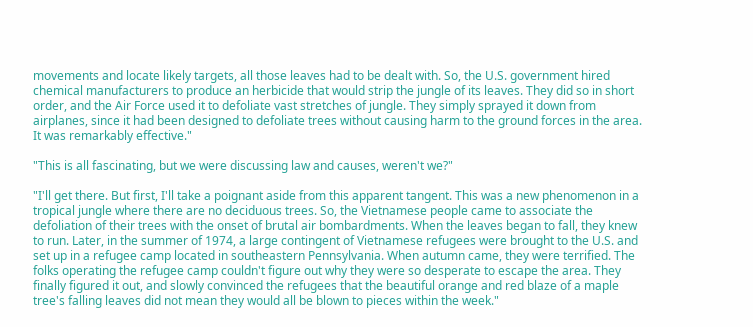movements and locate likely targets, all those leaves had to be dealt with. So, the U.S. government hired chemical manufacturers to produce an herbicide that would strip the jungle of its leaves. They did so in short order, and the Air Force used it to defoliate vast stretches of jungle. They simply sprayed it down from airplanes, since it had been designed to defoliate trees without causing harm to the ground forces in the area. It was remarkably effective."

"This is all fascinating, but we were discussing law and causes, weren't we?"

"I'll get there. But first, I'll take a poignant aside from this apparent tangent. This was a new phenomenon in a tropical jungle where there are no deciduous trees. So, the Vietnamese people came to associate the defoliation of their trees with the onset of brutal air bombardments. When the leaves began to fall, they knew to run. Later, in the summer of 1974, a large contingent of Vietnamese refugees were brought to the U.S. and set up in a refugee camp located in southeastern Pennsylvania. When autumn came, they were terrified. The folks operating the refugee camp couldn't figure out why they were so desperate to escape the area. They finally figured it out, and slowly convinced the refugees that the beautiful orange and red blaze of a maple tree's falling leaves did not mean they would all be blown to pieces within the week."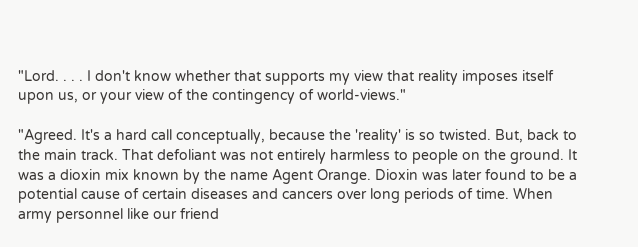"Lord. . . . I don't know whether that supports my view that reality imposes itself upon us, or your view of the contingency of world-views."

"Agreed. It's a hard call conceptually, because the 'reality' is so twisted. But, back to the main track. That defoliant was not entirely harmless to people on the ground. It was a dioxin mix known by the name Agent Orange. Dioxin was later found to be a potential cause of certain diseases and cancers over long periods of time. When army personnel like our friend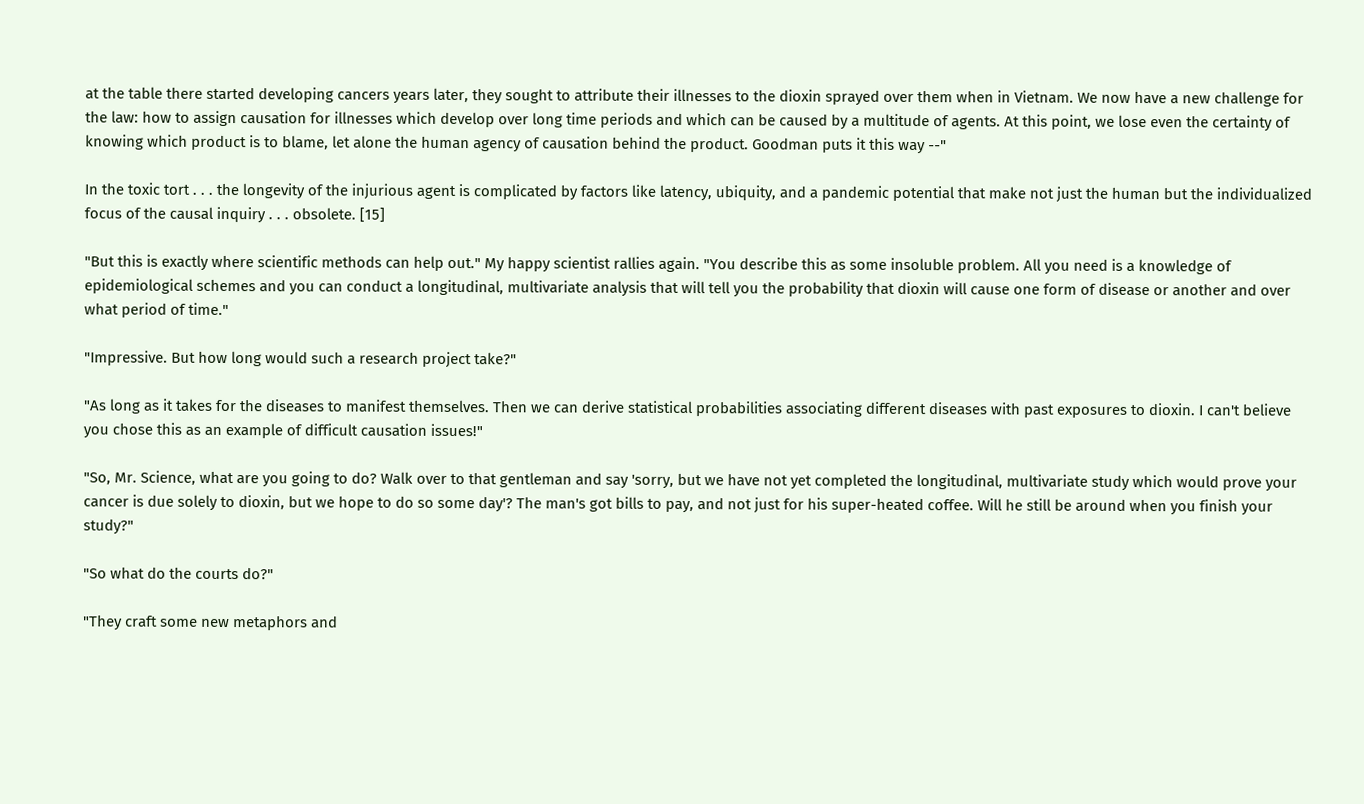at the table there started developing cancers years later, they sought to attribute their illnesses to the dioxin sprayed over them when in Vietnam. We now have a new challenge for the law: how to assign causation for illnesses which develop over long time periods and which can be caused by a multitude of agents. At this point, we lose even the certainty of knowing which product is to blame, let alone the human agency of causation behind the product. Goodman puts it this way --"

In the toxic tort . . . the longevity of the injurious agent is complicated by factors like latency, ubiquity, and a pandemic potential that make not just the human but the individualized focus of the causal inquiry . . . obsolete. [15]

"But this is exactly where scientific methods can help out." My happy scientist rallies again. "You describe this as some insoluble problem. All you need is a knowledge of epidemiological schemes and you can conduct a longitudinal, multivariate analysis that will tell you the probability that dioxin will cause one form of disease or another and over what period of time."

"Impressive. But how long would such a research project take?"

"As long as it takes for the diseases to manifest themselves. Then we can derive statistical probabilities associating different diseases with past exposures to dioxin. I can't believe you chose this as an example of difficult causation issues!"

"So, Mr. Science, what are you going to do? Walk over to that gentleman and say 'sorry, but we have not yet completed the longitudinal, multivariate study which would prove your cancer is due solely to dioxin, but we hope to do so some day'? The man's got bills to pay, and not just for his super-heated coffee. Will he still be around when you finish your study?"

"So what do the courts do?"

"They craft some new metaphors and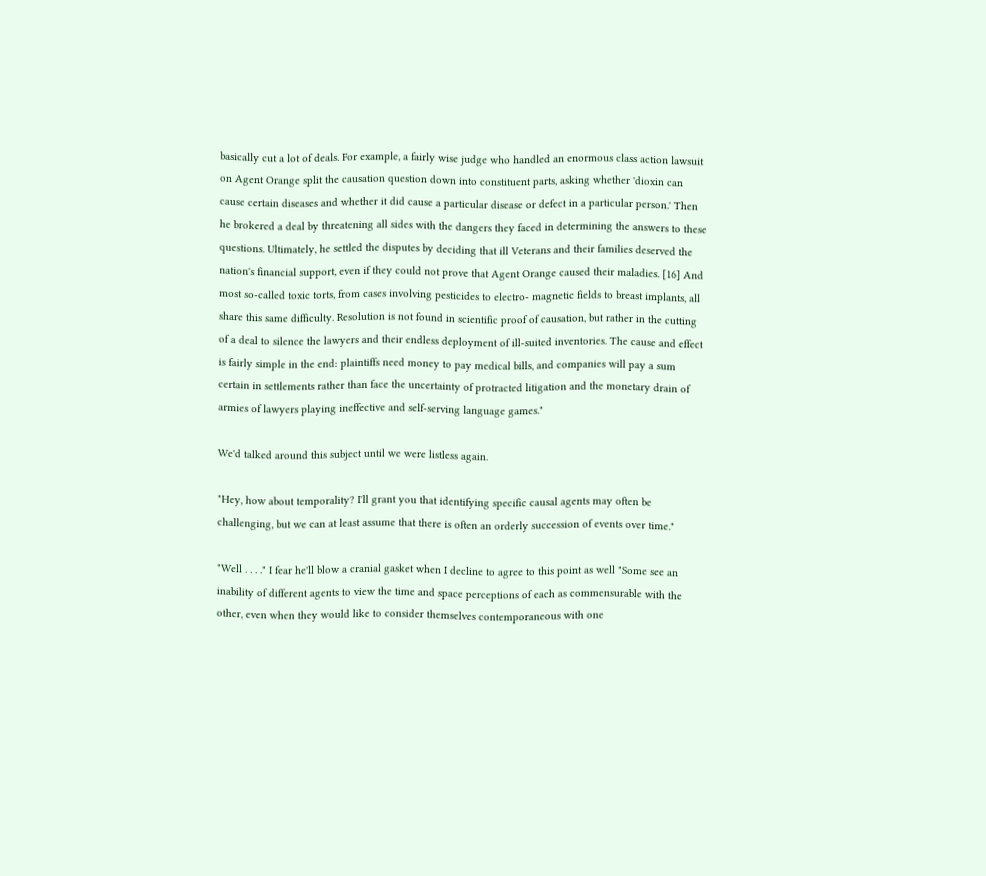basically cut a lot of deals. For example, a fairly wise judge who handled an enormous class action lawsuit on Agent Orange split the causation question down into constituent parts, asking whether 'dioxin can cause certain diseases and whether it did cause a particular disease or defect in a particular person.' Then he brokered a deal by threatening all sides with the dangers they faced in determining the answers to these questions. Ultimately, he settled the disputes by deciding that ill Veterans and their families deserved the nation's financial support, even if they could not prove that Agent Orange caused their maladies. [16] And most so-called toxic torts, from cases involving pesticides to electro- magnetic fields to breast implants, all share this same difficulty. Resolution is not found in scientific proof of causation, but rather in the cutting of a deal to silence the lawyers and their endless deployment of ill-suited inventories. The cause and effect is fairly simple in the end: plaintiffs need money to pay medical bills, and companies will pay a sum certain in settlements rather than face the uncertainty of protracted litigation and the monetary drain of armies of lawyers playing ineffective and self-serving language games."

We'd talked around this subject until we were listless again.

"Hey, how about temporality? I'll grant you that identifying specific causal agents may often be challenging, but we can at least assume that there is often an orderly succession of events over time."

"Well . . . ." I fear he'll blow a cranial gasket when I decline to agree to this point as well "Some see an inability of different agents to view the time and space perceptions of each as commensurable with the other, even when they would like to consider themselves contemporaneous with one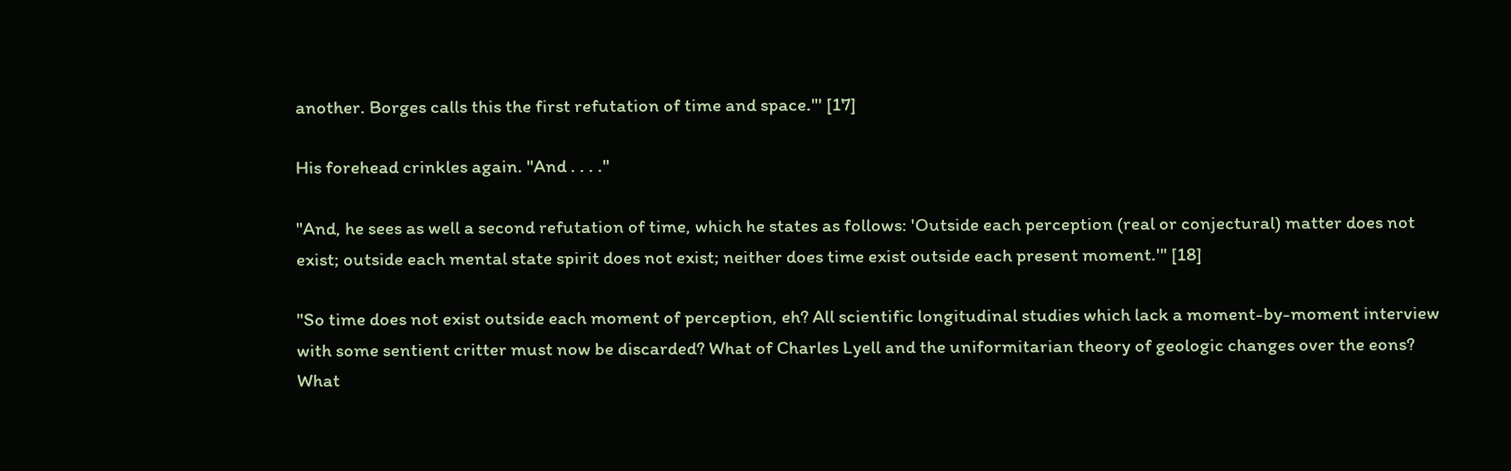another. Borges calls this the first refutation of time and space."' [17]

His forehead crinkles again. "And . . . ."

"And, he sees as well a second refutation of time, which he states as follows: 'Outside each perception (real or conjectural) matter does not exist; outside each mental state spirit does not exist; neither does time exist outside each present moment.'" [18]

"So time does not exist outside each moment of perception, eh? All scientific longitudinal studies which lack a moment-by-moment interview with some sentient critter must now be discarded? What of Charles Lyell and the uniformitarian theory of geologic changes over the eons? What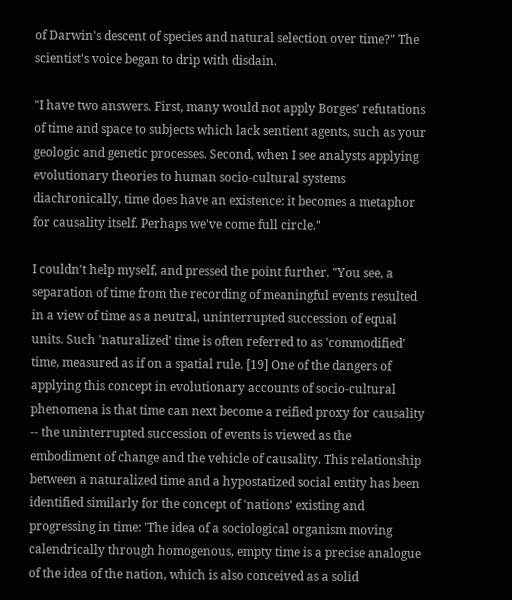of Darwin's descent of species and natural selection over time?" The scientist's voice began to drip with disdain.

"I have two answers. First, many would not apply Borges' refutations of time and space to subjects which lack sentient agents, such as your geologic and genetic processes. Second, when I see analysts applying evolutionary theories to human socio-cultural systems diachronically, time does have an existence: it becomes a metaphor for causality itself. Perhaps we've come full circle."

I couldn't help myself, and pressed the point further. "You see, a separation of time from the recording of meaningful events resulted in a view of time as a neutral, uninterrupted succession of equal units. Such 'naturalized' time is often referred to as 'commodified' time, measured as if on a spatial rule. [19] One of the dangers of applying this concept in evolutionary accounts of socio-cultural phenomena is that time can next become a reified proxy for causality -- the uninterrupted succession of events is viewed as the embodiment of change and the vehicle of causality. This relationship between a naturalized time and a hypostatized social entity has been identified similarly for the concept of 'nations' existing and progressing in time: 'The idea of a sociological organism moving calendrically through homogenous, empty time is a precise analogue of the idea of the nation, which is also conceived as a solid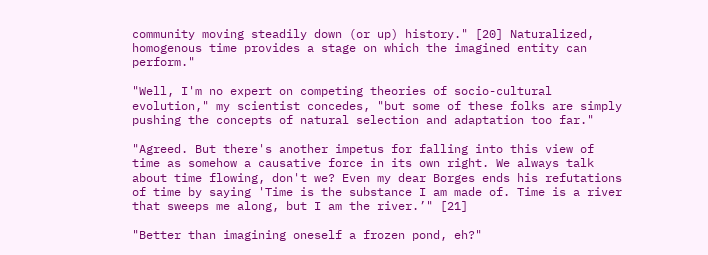community moving steadily down (or up) history." [20] Naturalized, homogenous time provides a stage on which the imagined entity can perform."

"Well, I'm no expert on competing theories of socio-cultural evolution," my scientist concedes, "but some of these folks are simply pushing the concepts of natural selection and adaptation too far."

"Agreed. But there's another impetus for falling into this view of time as somehow a causative force in its own right. We always talk about time flowing, don't we? Even my dear Borges ends his refutations of time by saying 'Time is the substance I am made of. Time is a river that sweeps me along, but I am the river.’" [21]

"Better than imagining oneself a frozen pond, eh?"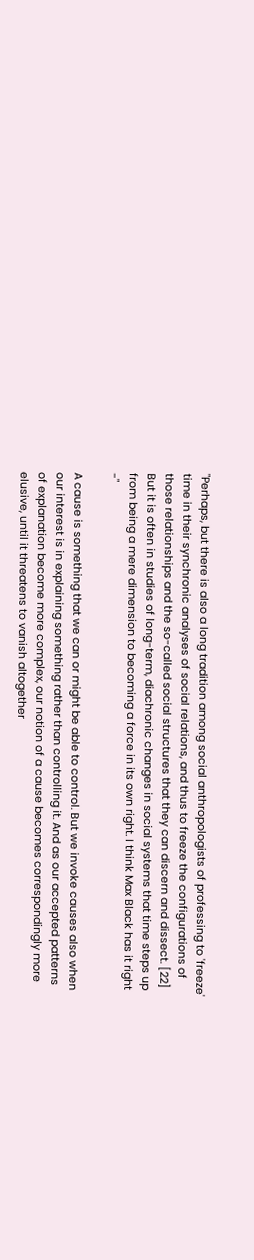"Perhaps, but there is also a long tradition among social anthropologists of professing to 'freeze' time in their synchronic analyses of social relations, and thus to freeze the configurations of those relationships and the so-called social structures that they can discern and dissect. [22] But it is often in studies of long-term, diachronic changes in social systems that time steps up from being a mere dimension to becoming a force in its own right. I think Max Black has it right -"

A cause is something that we can or might be able to control. But we invoke causes also when our interest is in explaining something rather than controlling it. And as our accepted patterns of explanation become more complex, our notion of a cause becomes correspondingly more elusive, until it threatens to vanish altogether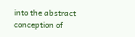into the abstract conception of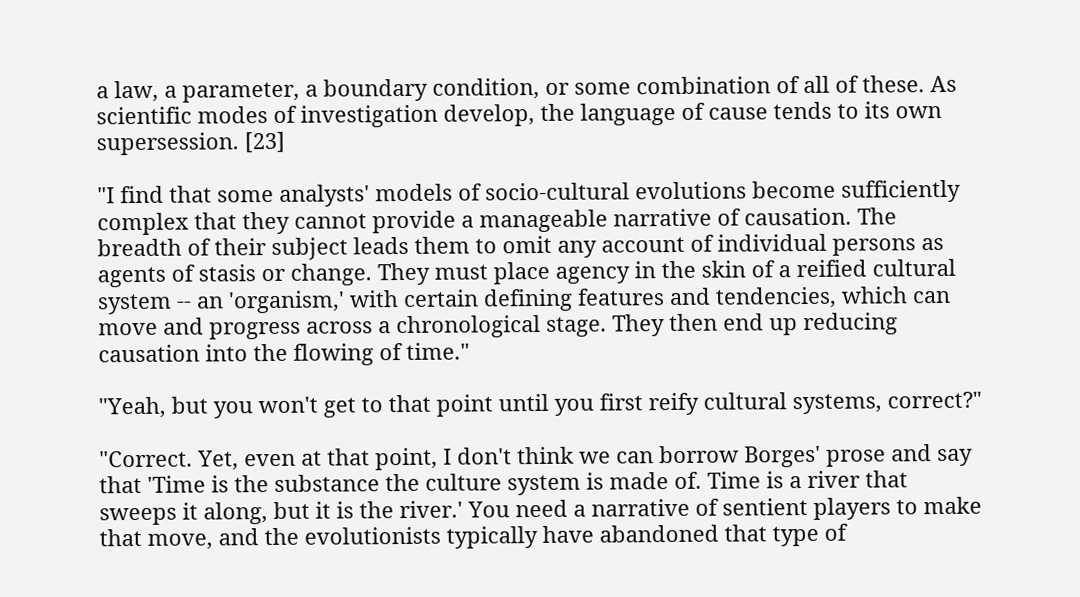a law, a parameter, a boundary condition, or some combination of all of these. As scientific modes of investigation develop, the language of cause tends to its own supersession. [23]

"I find that some analysts' models of socio-cultural evolutions become sufficiently complex that they cannot provide a manageable narrative of causation. The breadth of their subject leads them to omit any account of individual persons as agents of stasis or change. They must place agency in the skin of a reified cultural system -- an 'organism,' with certain defining features and tendencies, which can move and progress across a chronological stage. They then end up reducing causation into the flowing of time."

"Yeah, but you won't get to that point until you first reify cultural systems, correct?"

"Correct. Yet, even at that point, I don't think we can borrow Borges' prose and say that 'Time is the substance the culture system is made of. Time is a river that sweeps it along, but it is the river.' You need a narrative of sentient players to make that move, and the evolutionists typically have abandoned that type of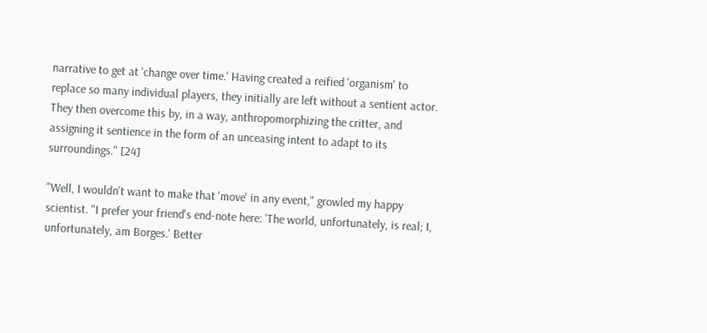narrative to get at 'change over time.' Having created a reified 'organism' to replace so many individual players, they initially are left without a sentient actor. They then overcome this by, in a way, anthropomorphizing the critter, and assigning it sentience in the form of an unceasing intent to adapt to its surroundings." [24]

"Well, I wouldn't want to make that 'move' in any event," growled my happy scientist. "I prefer your friend's end-note here: 'The world, unfortunately, is real; I, unfortunately, am Borges.' Better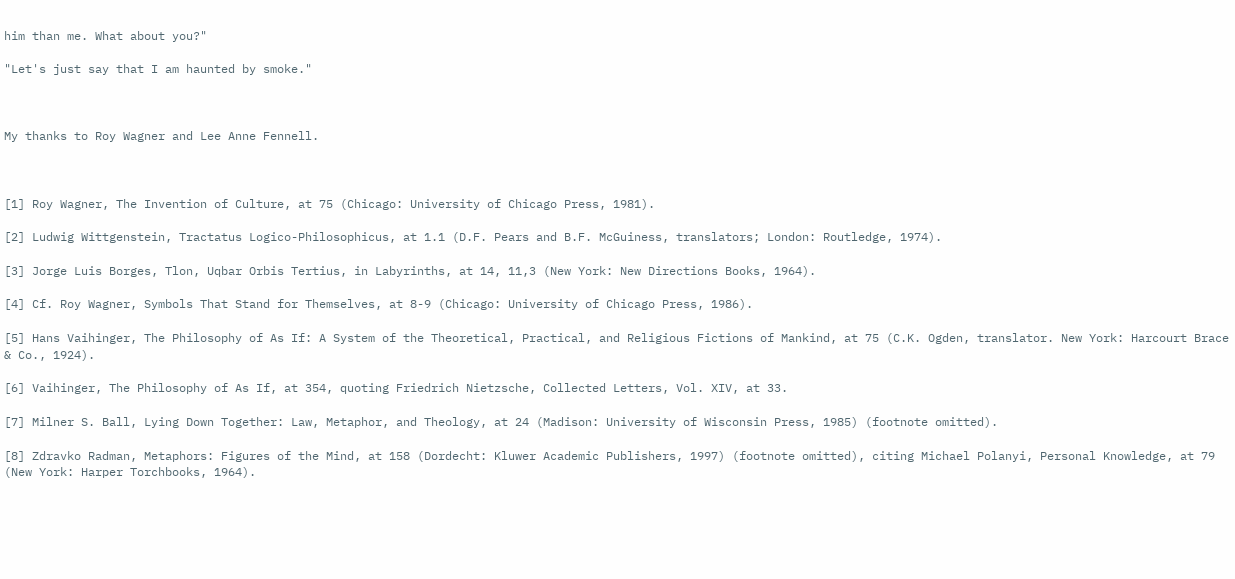him than me. What about you?"

"Let's just say that I am haunted by smoke."



My thanks to Roy Wagner and Lee Anne Fennell.



[1] Roy Wagner, The Invention of Culture, at 75 (Chicago: University of Chicago Press, 1981).

[2] Ludwig Wittgenstein, Tractatus Logico-Philosophicus, at 1.1 (D.F. Pears and B.F. McGuiness, translators; London: Routledge, 1974).

[3] Jorge Luis Borges, Tlon, Uqbar Orbis Tertius, in Labyrinths, at 14, 11,3 (New York: New Directions Books, 1964).

[4] Cf. Roy Wagner, Symbols That Stand for Themselves, at 8-9 (Chicago: University of Chicago Press, 1986).

[5] Hans Vaihinger, The Philosophy of As If: A System of the Theoretical, Practical, and Religious Fictions of Mankind, at 75 (C.K. Ogden, translator. New York: Harcourt Brace & Co., 1924).

[6] Vaihinger, The Philosophy of As If, at 354, quoting Friedrich Nietzsche, Collected Letters, Vol. XIV, at 33.

[7] Milner S. Ball, Lying Down Together: Law, Metaphor, and Theology, at 24 (Madison: University of Wisconsin Press, 1985) (footnote omitted).

[8] Zdravko Radman, Metaphors: Figures of the Mind, at 158 (Dordecht: Kluwer Academic Publishers, 1997) (footnote omitted), citing Michael Polanyi, Personal Knowledge, at 79 (New York: Harper Torchbooks, 1964).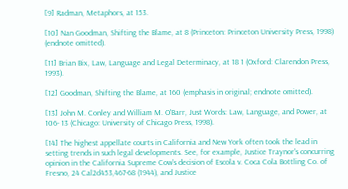[9] Radman, Metaphors, at 153.

[10] Nan Goodman, Shifting the Blame, at 8 (Princeton: Princeton University Press, 1998) (endnote omitted).

[11] Brian Bix, Law, Language and Legal Determinacy, at 18 1 (Oxford: Clarendon Press, 1993).

[12] Goodman, Shifting the Blame, at 160 (emphasis in original; endnote omitted).

[13] John M. Conley and William M. O'Barr, Just Words: Law, Language, and Power, at 106- 13 (Chicago: University of Chicago Press, 1998).

[14] The highest appellate courts in California and New York often took the lead in setting trends in such legal developments. See, for example, Justice Traynor's concurring opinion in the California Supreme Cow's decision of Escola v. Coca Cola Bottling Co. of Fresno, 24 Cal2d453,467-68 (1944), and Justice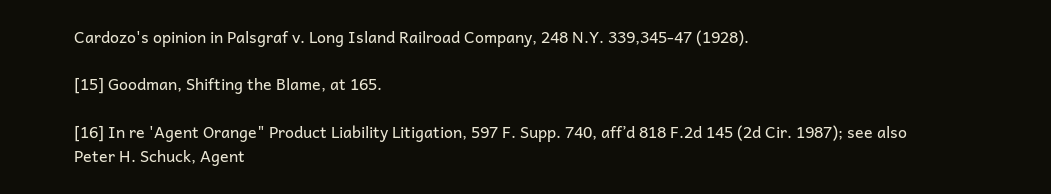Cardozo's opinion in Palsgraf v. Long Island Railroad Company, 248 N.Y. 339,345-47 (1928).

[15] Goodman, Shifting the Blame, at 165.

[16] In re 'Agent Orange" Product Liability Litigation, 597 F. Supp. 740, aff’d 818 F.2d 145 (2d Cir. 1987); see also Peter H. Schuck, Agent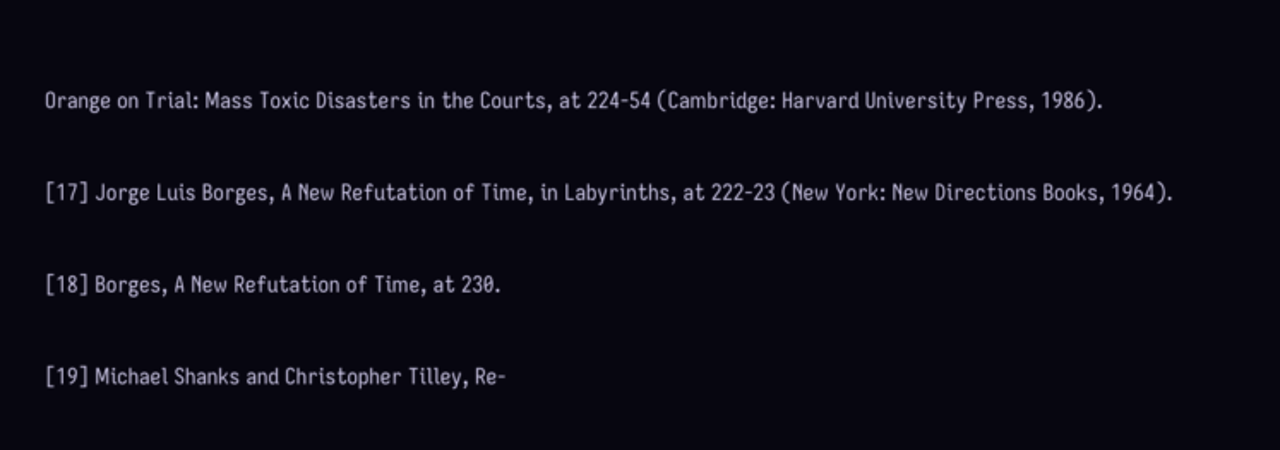Orange on Trial: Mass Toxic Disasters in the Courts, at 224-54 (Cambridge: Harvard University Press, 1986).

[17] Jorge Luis Borges, A New Refutation of Time, in Labyrinths, at 222-23 (New York: New Directions Books, 1964).

[18] Borges, A New Refutation of Time, at 230.

[19] Michael Shanks and Christopher Tilley, Re-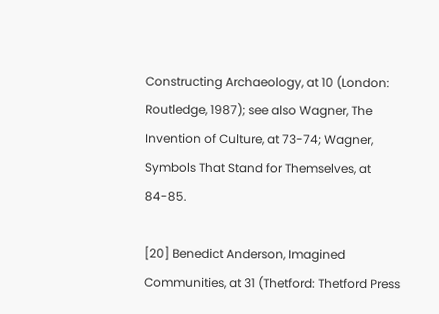Constructing Archaeology, at 10 (London: Routledge, 1987); see also Wagner, The Invention of Culture, at 73-74; Wagner, Symbols That Stand for Themselves, at 84-85.

[20] Benedict Anderson, Imagined Communities, at 31 (Thetford: Thetford Press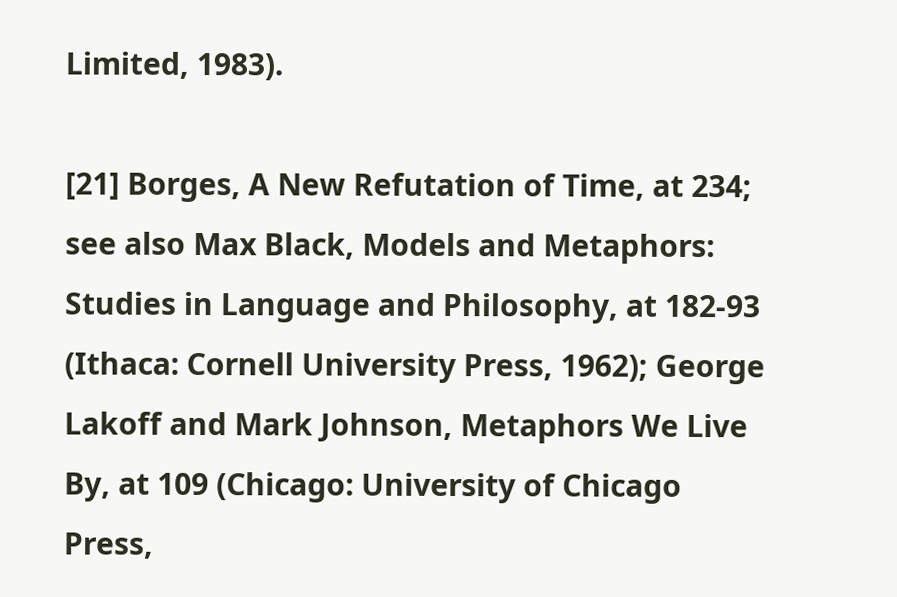Limited, 1983).

[21] Borges, A New Refutation of Time, at 234; see also Max Black, Models and Metaphors: Studies in Language and Philosophy, at 182-93 (Ithaca: Cornell University Press, 1962); George Lakoff and Mark Johnson, Metaphors We Live By, at 109 (Chicago: University of Chicago Press,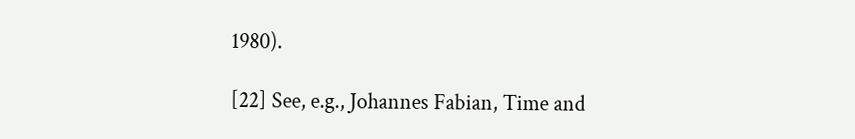1980).

[22] See, e.g., Johannes Fabian, Time and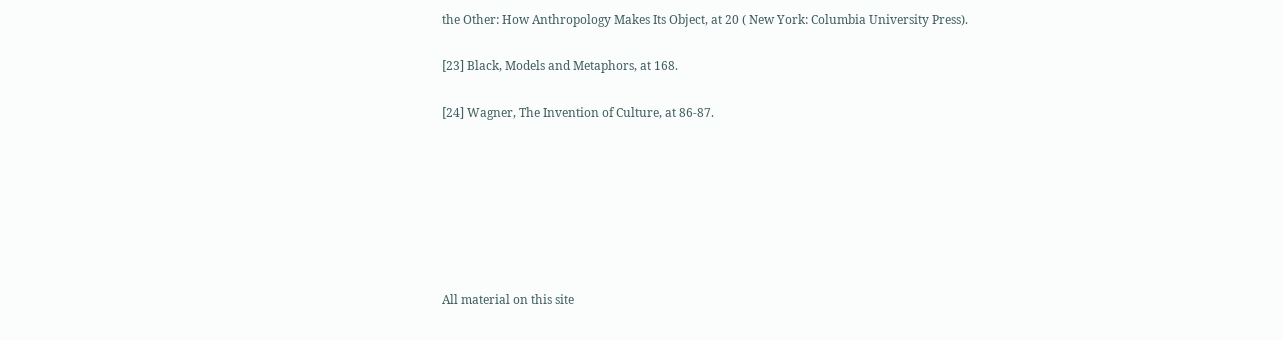the Other: How Anthropology Makes Its Object, at 20 ( New York: Columbia University Press).

[23] Black, Models and Metaphors, at 168.

[24] Wagner, The Invention of Culture, at 86-87.







All material on this site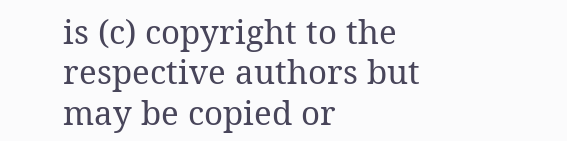is (c) copyright to the respective authors but may be copied or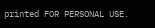printed FOR PERSONAL USE.